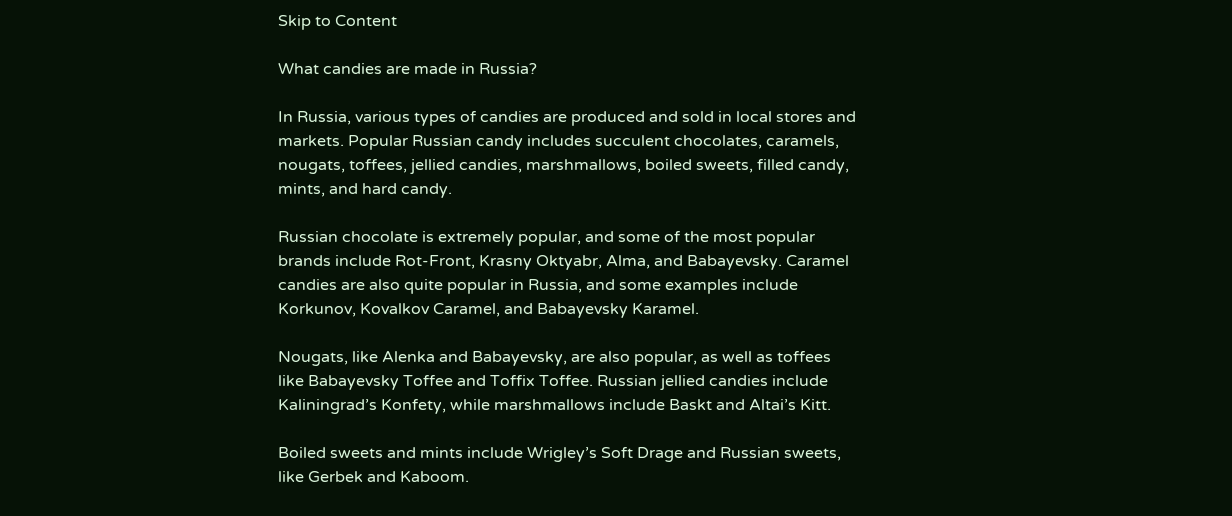Skip to Content

What candies are made in Russia?

In Russia, various types of candies are produced and sold in local stores and markets. Popular Russian candy includes succulent chocolates, caramels, nougats, toffees, jellied candies, marshmallows, boiled sweets, filled candy, mints, and hard candy.

Russian chocolate is extremely popular, and some of the most popular brands include Rot-Front, Krasny Oktyabr, Alma, and Babayevsky. Caramel candies are also quite popular in Russia, and some examples include Korkunov, Kovalkov Caramel, and Babayevsky Karamel.

Nougats, like Alenka and Babayevsky, are also popular, as well as toffees like Babayevsky Toffee and Toffix Toffee. Russian jellied candies include Kaliningrad’s Konfety, while marshmallows include Baskt and Altai’s Kitt.

Boiled sweets and mints include Wrigley’s Soft Drage and Russian sweets, like Gerbek and Kaboom.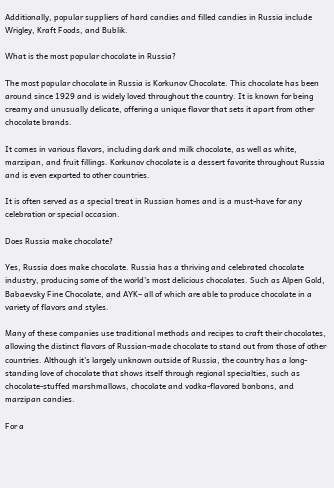Additionally, popular suppliers of hard candies and filled candies in Russia include Wrigley, Kraft Foods, and Bublik.

What is the most popular chocolate in Russia?

The most popular chocolate in Russia is Korkunov Chocolate. This chocolate has been around since 1929 and is widely loved throughout the country. It is known for being creamy and unusually delicate, offering a unique flavor that sets it apart from other chocolate brands.

It comes in various flavors, including dark and milk chocolate, as well as white, marzipan, and fruit fillings. Korkunov chocolate is a dessert favorite throughout Russia and is even exported to other countries.

It is often served as a special treat in Russian homes and is a must-have for any celebration or special occasion.

Does Russia make chocolate?

Yes, Russia does make chocolate. Russia has a thriving and celebrated chocolate industry, producing some of the world’s most delicious chocolates. Such as Alpen Gold, Babaevsky Fine Chocolate, and AYK– all of which are able to produce chocolate in a variety of flavors and styles.

Many of these companies use traditional methods and recipes to craft their chocolates, allowing the distinct flavors of Russian-made chocolate to stand out from those of other countries. Although it’s largely unknown outside of Russia, the country has a long-standing love of chocolate that shows itself through regional specialties, such as chocolate-stuffed marshmallows, chocolate and vodka-flavored bonbons, and marzipan candies.

For a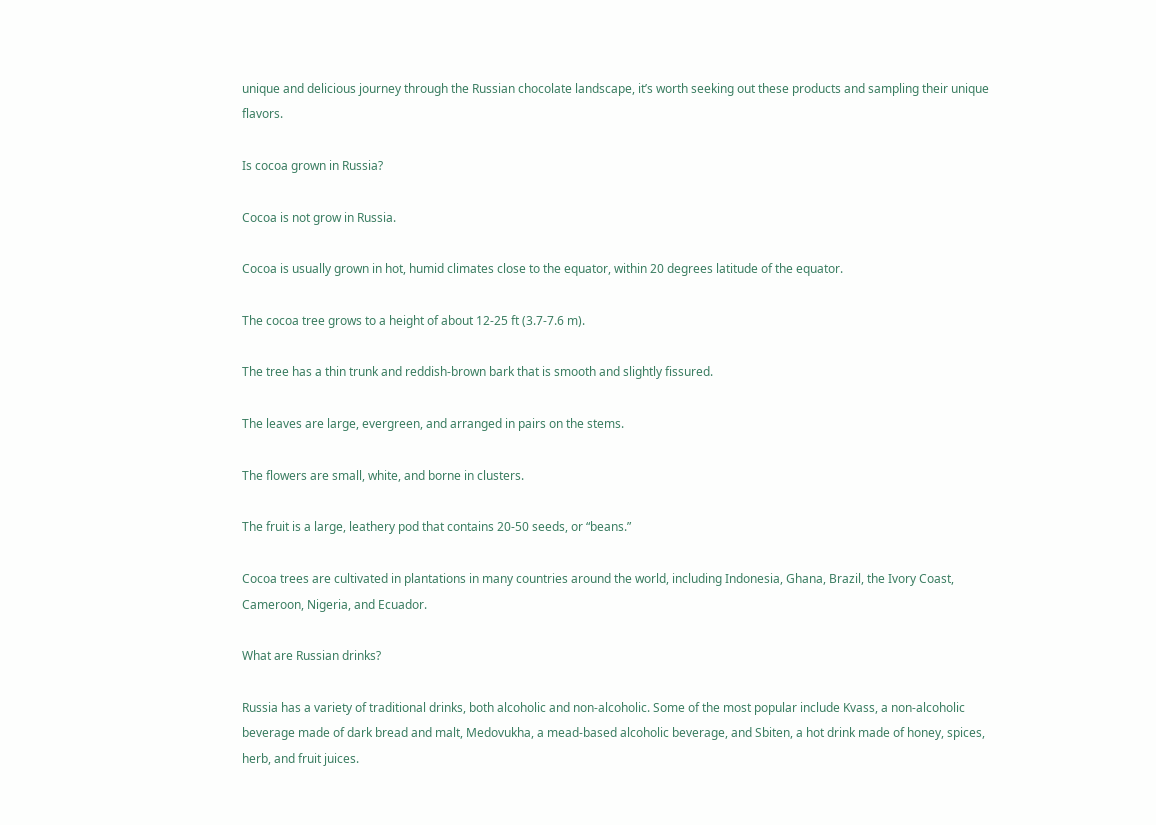unique and delicious journey through the Russian chocolate landscape, it’s worth seeking out these products and sampling their unique flavors.

Is cocoa grown in Russia?

Cocoa is not grow in Russia.

Cocoa is usually grown in hot, humid climates close to the equator, within 20 degrees latitude of the equator.

The cocoa tree grows to a height of about 12-25 ft (3.7-7.6 m).

The tree has a thin trunk and reddish-brown bark that is smooth and slightly fissured.

The leaves are large, evergreen, and arranged in pairs on the stems.

The flowers are small, white, and borne in clusters.

The fruit is a large, leathery pod that contains 20-50 seeds, or “beans.”

Cocoa trees are cultivated in plantations in many countries around the world, including Indonesia, Ghana, Brazil, the Ivory Coast, Cameroon, Nigeria, and Ecuador.

What are Russian drinks?

Russia has a variety of traditional drinks, both alcoholic and non-alcoholic. Some of the most popular include Kvass, a non-alcoholic beverage made of dark bread and malt, Medovukha, a mead-based alcoholic beverage, and Sbiten, a hot drink made of honey, spices, herb, and fruit juices.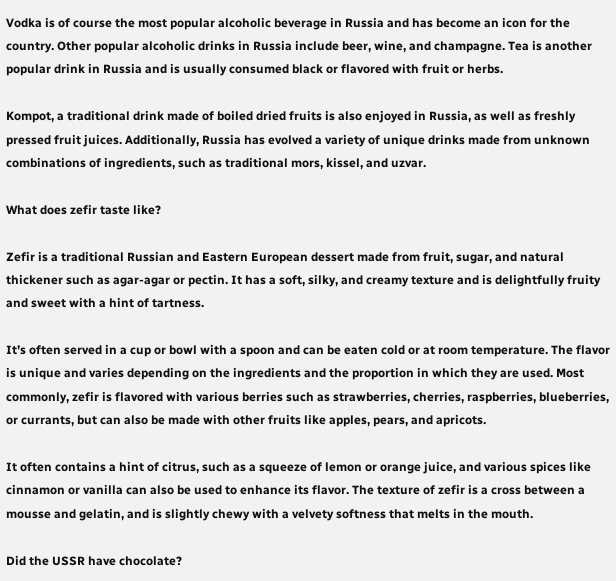Vodka is of course the most popular alcoholic beverage in Russia and has become an icon for the country. Other popular alcoholic drinks in Russia include beer, wine, and champagne. Tea is another popular drink in Russia and is usually consumed black or flavored with fruit or herbs.

Kompot, a traditional drink made of boiled dried fruits is also enjoyed in Russia, as well as freshly pressed fruit juices. Additionally, Russia has evolved a variety of unique drinks made from unknown combinations of ingredients, such as traditional mors, kissel, and uzvar.

What does zefir taste like?

Zefir is a traditional Russian and Eastern European dessert made from fruit, sugar, and natural thickener such as agar-agar or pectin. It has a soft, silky, and creamy texture and is delightfully fruity and sweet with a hint of tartness.

It’s often served in a cup or bowl with a spoon and can be eaten cold or at room temperature. The flavor is unique and varies depending on the ingredients and the proportion in which they are used. Most commonly, zefir is flavored with various berries such as strawberries, cherries, raspberries, blueberries, or currants, but can also be made with other fruits like apples, pears, and apricots.

It often contains a hint of citrus, such as a squeeze of lemon or orange juice, and various spices like cinnamon or vanilla can also be used to enhance its flavor. The texture of zefir is a cross between a mousse and gelatin, and is slightly chewy with a velvety softness that melts in the mouth.

Did the USSR have chocolate?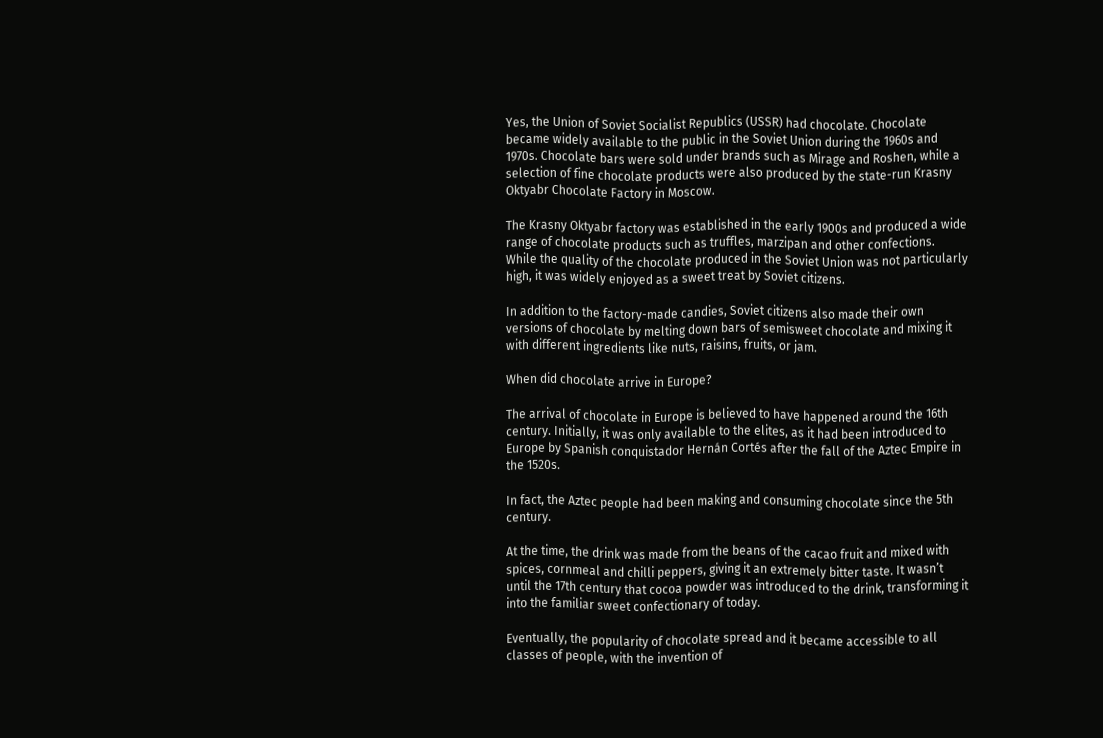Yes, the Union of Soviet Socialist Republics (USSR) had chocolate. Chocolate became widely available to the public in the Soviet Union during the 1960s and 1970s. Chocolate bars were sold under brands such as Mirage and Roshen, while a selection of fine chocolate products were also produced by the state-run Krasny Oktyabr Chocolate Factory in Moscow.

The Krasny Oktyabr factory was established in the early 1900s and produced a wide range of chocolate products such as truffles, marzipan and other confections. While the quality of the chocolate produced in the Soviet Union was not particularly high, it was widely enjoyed as a sweet treat by Soviet citizens.

In addition to the factory-made candies, Soviet citizens also made their own versions of chocolate by melting down bars of semisweet chocolate and mixing it with different ingredients like nuts, raisins, fruits, or jam.

When did chocolate arrive in Europe?

The arrival of chocolate in Europe is believed to have happened around the 16th century. Initially, it was only available to the elites, as it had been introduced to Europe by Spanish conquistador Hernán Cortés after the fall of the Aztec Empire in the 1520s.

In fact, the Aztec people had been making and consuming chocolate since the 5th century.

At the time, the drink was made from the beans of the cacao fruit and mixed with spices, cornmeal and chilli peppers, giving it an extremely bitter taste. It wasn’t until the 17th century that cocoa powder was introduced to the drink, transforming it into the familiar sweet confectionary of today.

Eventually, the popularity of chocolate spread and it became accessible to all classes of people, with the invention of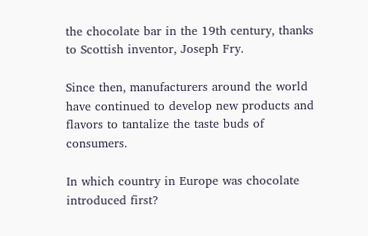the chocolate bar in the 19th century, thanks to Scottish inventor, Joseph Fry.

Since then, manufacturers around the world have continued to develop new products and flavors to tantalize the taste buds of consumers.

In which country in Europe was chocolate introduced first?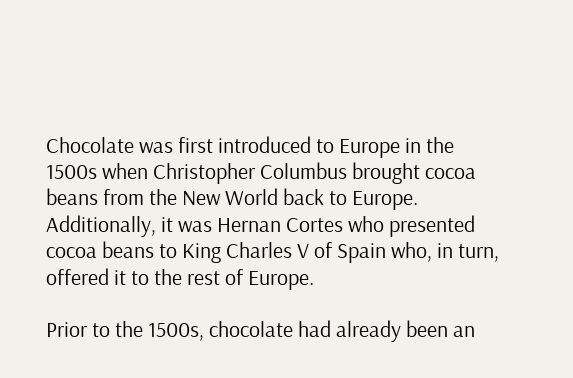Chocolate was first introduced to Europe in the 1500s when Christopher Columbus brought cocoa beans from the New World back to Europe. Additionally, it was Hernan Cortes who presented cocoa beans to King Charles V of Spain who, in turn, offered it to the rest of Europe.

Prior to the 1500s, chocolate had already been an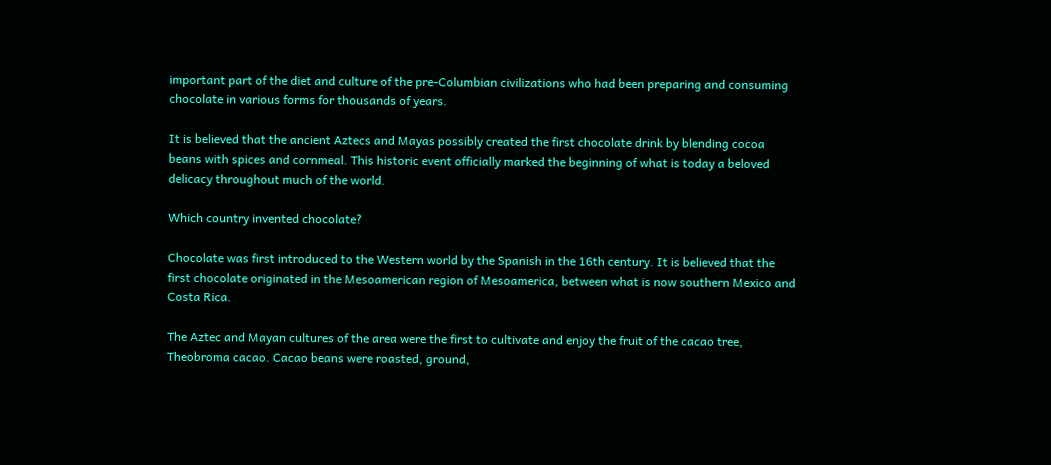important part of the diet and culture of the pre-Columbian civilizations who had been preparing and consuming chocolate in various forms for thousands of years.

It is believed that the ancient Aztecs and Mayas possibly created the first chocolate drink by blending cocoa beans with spices and cornmeal. This historic event officially marked the beginning of what is today a beloved delicacy throughout much of the world.

Which country invented chocolate?

Chocolate was first introduced to the Western world by the Spanish in the 16th century. It is believed that the first chocolate originated in the Mesoamerican region of Mesoamerica, between what is now southern Mexico and Costa Rica.

The Aztec and Mayan cultures of the area were the first to cultivate and enjoy the fruit of the cacao tree, Theobroma cacao. Cacao beans were roasted, ground,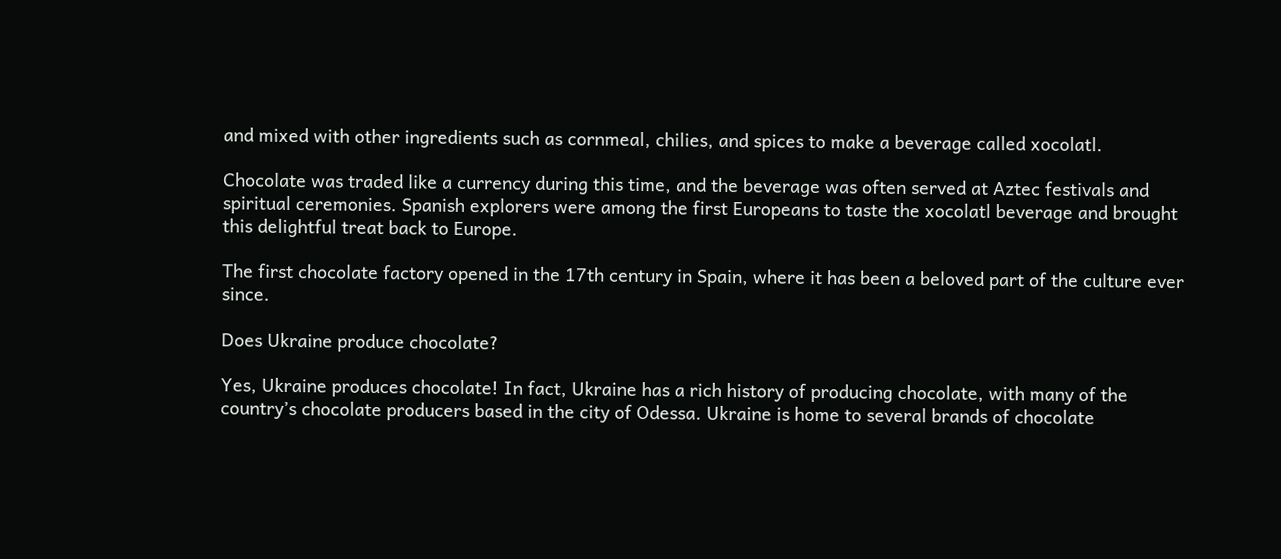and mixed with other ingredients such as cornmeal, chilies, and spices to make a beverage called xocolatl.

Chocolate was traded like a currency during this time, and the beverage was often served at Aztec festivals and spiritual ceremonies. Spanish explorers were among the first Europeans to taste the xocolatl beverage and brought this delightful treat back to Europe.

The first chocolate factory opened in the 17th century in Spain, where it has been a beloved part of the culture ever since.

Does Ukraine produce chocolate?

Yes, Ukraine produces chocolate! In fact, Ukraine has a rich history of producing chocolate, with many of the country’s chocolate producers based in the city of Odessa. Ukraine is home to several brands of chocolate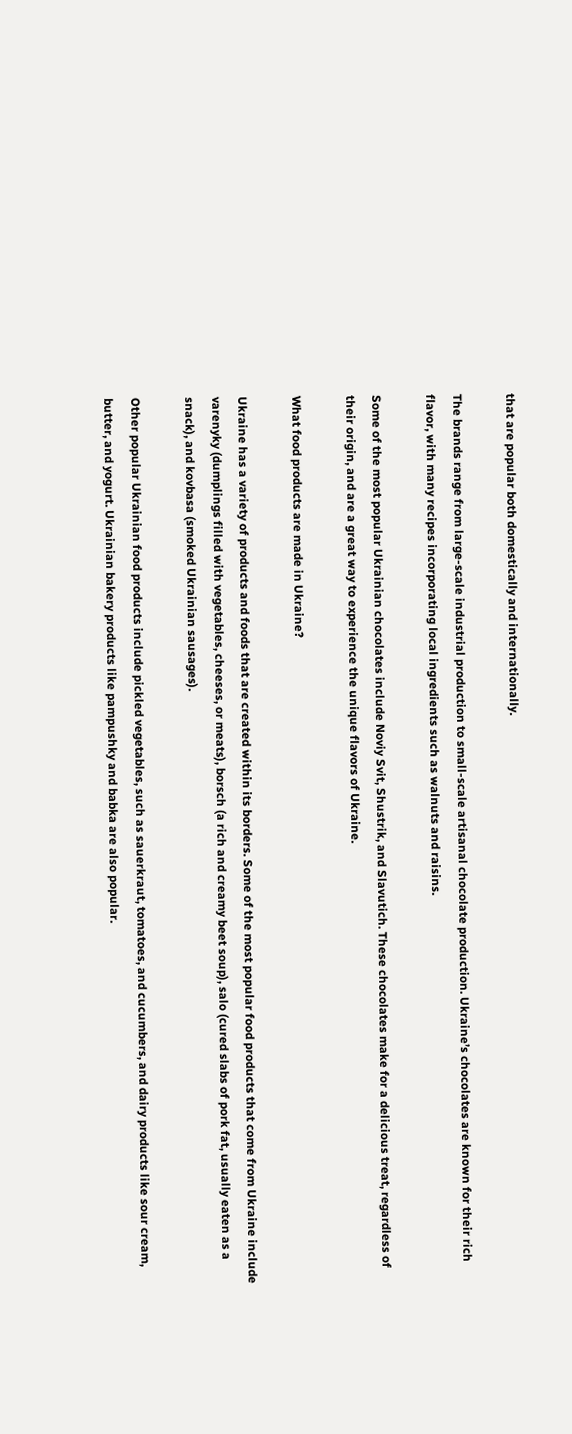that are popular both domestically and internationally.

The brands range from large-scale industrial production to small-scale artisanal chocolate production. Ukraine’s chocolates are known for their rich flavor, with many recipes incorporating local ingredients such as walnuts and raisins.

Some of the most popular Ukrainian chocolates include Noviy Svit, Shustrik, and Slavutich. These chocolates make for a delicious treat, regardless of their origin, and are a great way to experience the unique flavors of Ukraine.

What food products are made in Ukraine?

Ukraine has a variety of products and foods that are created within its borders. Some of the most popular food products that come from Ukraine include varenyky (dumplings filled with vegetables, cheeses, or meats), borsch (a rich and creamy beet soup), salo (cured slabs of pork fat, usually eaten as a snack), and kovbasa (smoked Ukrainian sausages).

Other popular Ukrainian food products include pickled vegetables, such as sauerkraut, tomatoes, and cucumbers, and dairy products like sour cream, butter, and yogurt. Ukrainian bakery products like pampushky and babka are also popular.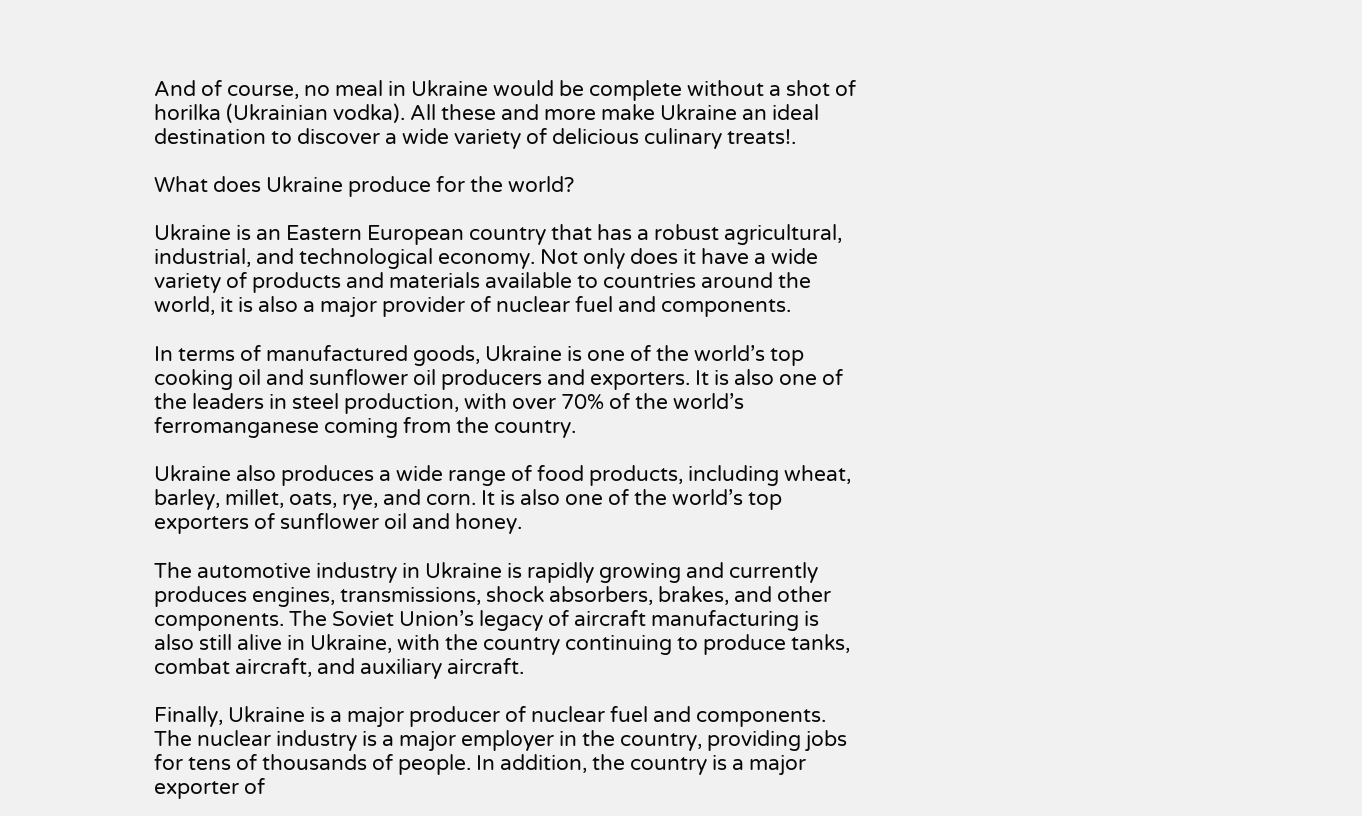And of course, no meal in Ukraine would be complete without a shot of horilka (Ukrainian vodka). All these and more make Ukraine an ideal destination to discover a wide variety of delicious culinary treats!.

What does Ukraine produce for the world?

Ukraine is an Eastern European country that has a robust agricultural, industrial, and technological economy. Not only does it have a wide variety of products and materials available to countries around the world, it is also a major provider of nuclear fuel and components.

In terms of manufactured goods, Ukraine is one of the world’s top cooking oil and sunflower oil producers and exporters. It is also one of the leaders in steel production, with over 70% of the world’s ferromanganese coming from the country.

Ukraine also produces a wide range of food products, including wheat, barley, millet, oats, rye, and corn. It is also one of the world’s top exporters of sunflower oil and honey.

The automotive industry in Ukraine is rapidly growing and currently produces engines, transmissions, shock absorbers, brakes, and other components. The Soviet Union’s legacy of aircraft manufacturing is also still alive in Ukraine, with the country continuing to produce tanks, combat aircraft, and auxiliary aircraft.

Finally, Ukraine is a major producer of nuclear fuel and components. The nuclear industry is a major employer in the country, providing jobs for tens of thousands of people. In addition, the country is a major exporter of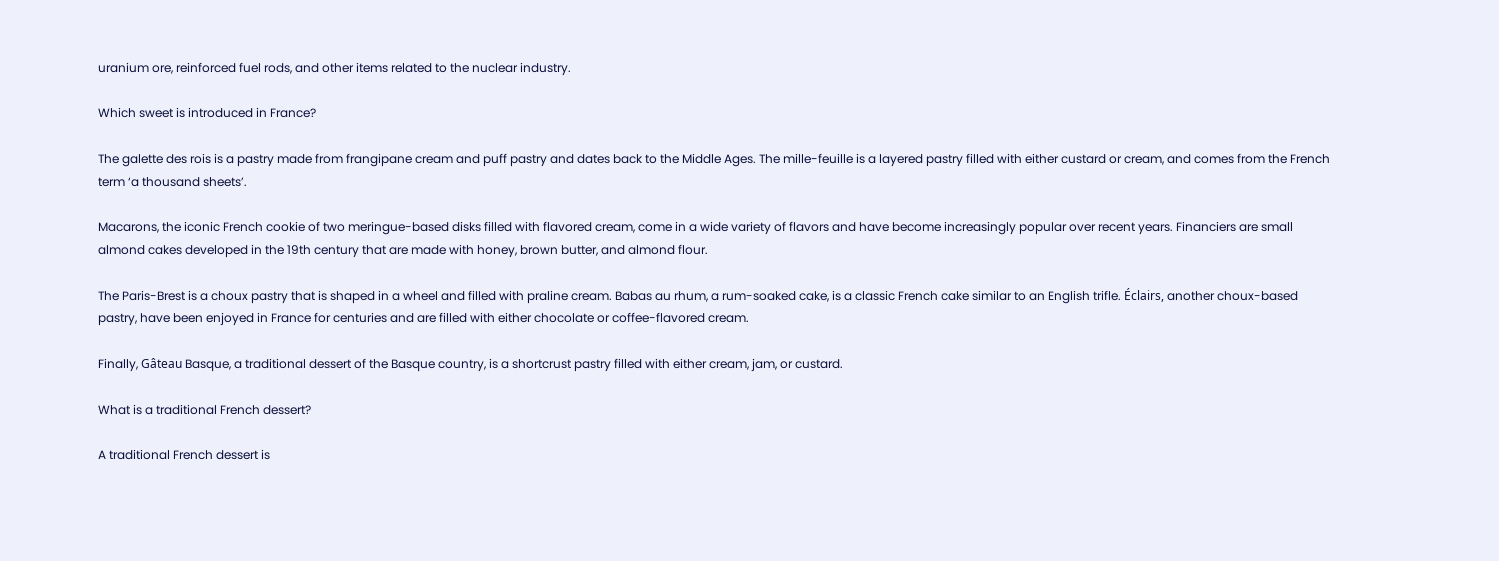uranium ore, reinforced fuel rods, and other items related to the nuclear industry.

Which sweet is introduced in France?

The galette des rois is a pastry made from frangipane cream and puff pastry and dates back to the Middle Ages. The mille-feuille is a layered pastry filled with either custard or cream, and comes from the French term ‘a thousand sheets’.

Macarons, the iconic French cookie of two meringue-based disks filled with flavored cream, come in a wide variety of flavors and have become increasingly popular over recent years. Financiers are small almond cakes developed in the 19th century that are made with honey, brown butter, and almond flour.

The Paris-Brest is a choux pastry that is shaped in a wheel and filled with praline cream. Babas au rhum, a rum-soaked cake, is a classic French cake similar to an English trifle. Éclairs, another choux-based pastry, have been enjoyed in France for centuries and are filled with either chocolate or coffee-flavored cream.

Finally, Gâteau Basque, a traditional dessert of the Basque country, is a shortcrust pastry filled with either cream, jam, or custard.

What is a traditional French dessert?

A traditional French dessert is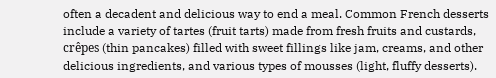often a decadent and delicious way to end a meal. Common French desserts include a variety of tartes (fruit tarts) made from fresh fruits and custards, crêpes (thin pancakes) filled with sweet fillings like jam, creams, and other delicious ingredients, and various types of mousses (light, fluffy desserts).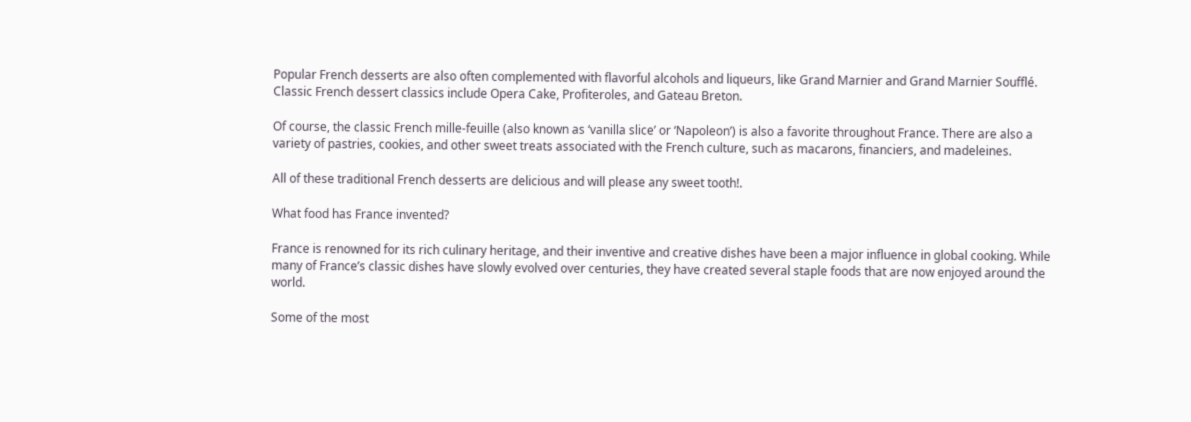Popular French desserts are also often complemented with flavorful alcohols and liqueurs, like Grand Marnier and Grand Marnier Soufflé. Classic French dessert classics include Opera Cake, Profiteroles, and Gateau Breton.

Of course, the classic French mille-feuille (also known as ‘vanilla slice’ or ‘Napoleon’) is also a favorite throughout France. There are also a variety of pastries, cookies, and other sweet treats associated with the French culture, such as macarons, financiers, and madeleines.

All of these traditional French desserts are delicious and will please any sweet tooth!.

What food has France invented?

France is renowned for its rich culinary heritage, and their inventive and creative dishes have been a major influence in global cooking. While many of France’s classic dishes have slowly evolved over centuries, they have created several staple foods that are now enjoyed around the world.

Some of the most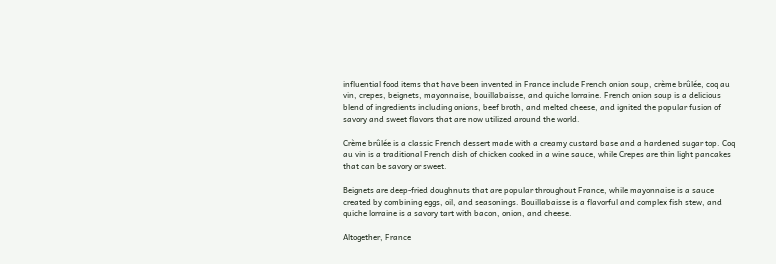influential food items that have been invented in France include French onion soup, crème brûlée, coq au vin, crepes, beignets, mayonnaise, bouillabaisse, and quiche lorraine. French onion soup is a delicious blend of ingredients including onions, beef broth, and melted cheese, and ignited the popular fusion of savory and sweet flavors that are now utilized around the world.

Crème brûlée is a classic French dessert made with a creamy custard base and a hardened sugar top. Coq au vin is a traditional French dish of chicken cooked in a wine sauce, while Crepes are thin light pancakes that can be savory or sweet.

Beignets are deep-fried doughnuts that are popular throughout France, while mayonnaise is a sauce created by combining eggs, oil, and seasonings. Bouillabaisse is a flavorful and complex fish stew, and quiche lorraine is a savory tart with bacon, onion, and cheese.

Altogether, France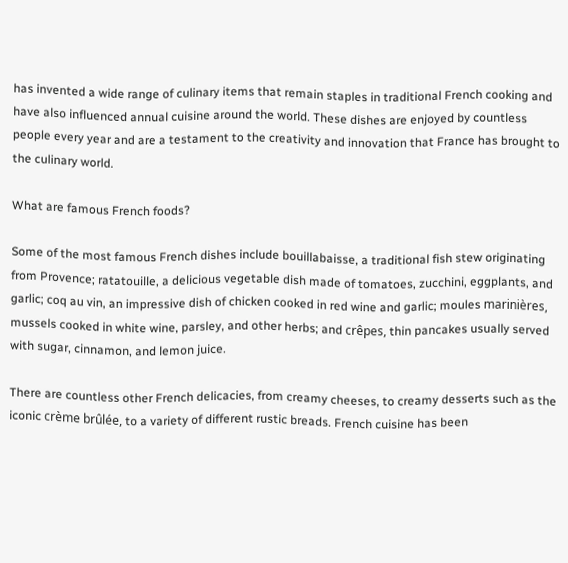has invented a wide range of culinary items that remain staples in traditional French cooking and have also influenced annual cuisine around the world. These dishes are enjoyed by countless people every year and are a testament to the creativity and innovation that France has brought to the culinary world.

What are famous French foods?

Some of the most famous French dishes include bouillabaisse, a traditional fish stew originating from Provence; ratatouille, a delicious vegetable dish made of tomatoes, zucchini, eggplants, and garlic; coq au vin, an impressive dish of chicken cooked in red wine and garlic; moules marinières, mussels cooked in white wine, parsley, and other herbs; and crêpes, thin pancakes usually served with sugar, cinnamon, and lemon juice.

There are countless other French delicacies, from creamy cheeses, to creamy desserts such as the iconic crème brûlée, to a variety of different rustic breads. French cuisine has been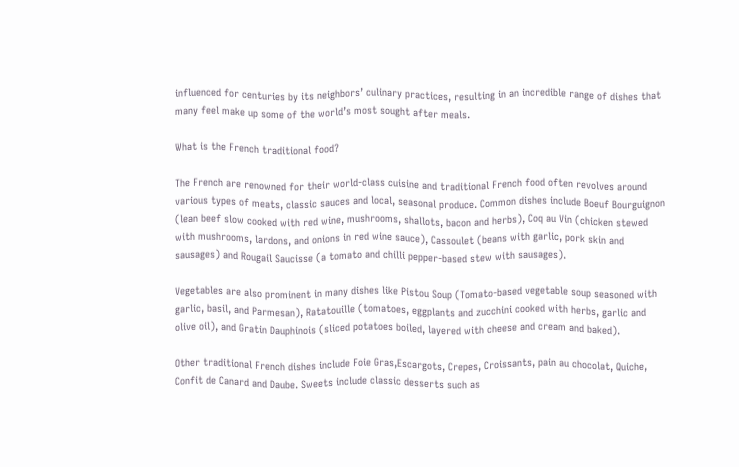influenced for centuries by its neighbors’ culinary practices, resulting in an incredible range of dishes that many feel make up some of the world’s most sought after meals.

What is the French traditional food?

The French are renowned for their world-class cuisine and traditional French food often revolves around various types of meats, classic sauces and local, seasonal produce. Common dishes include Boeuf Bourguignon (lean beef slow cooked with red wine, mushrooms, shallots, bacon and herbs), Coq au Vin (chicken stewed with mushrooms, lardons, and onions in red wine sauce), Cassoulet (beans with garlic, pork skin and sausages) and Rougail Saucisse (a tomato and chilli pepper-based stew with sausages).

Vegetables are also prominent in many dishes like Pistou Soup (Tomato-based vegetable soup seasoned with garlic, basil, and Parmesan), Ratatouille (tomatoes, eggplants and zucchini cooked with herbs, garlic and olive oil), and Gratin Dauphinois (sliced potatoes boiled, layered with cheese and cream and baked).

Other traditional French dishes include Foie Gras,Escargots, Crepes, Croissants, pain au chocolat, Quiche, Confit de Canard and Daube. Sweets include classic desserts such as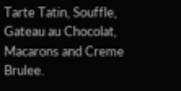Tarte Tatin, Souffle, Gateau au Chocolat, Macarons and Creme Brulee.